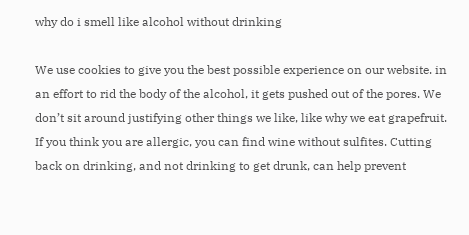why do i smell like alcohol without drinking

We use cookies to give you the best possible experience on our website. in an effort to rid the body of the alcohol, it gets pushed out of the pores. We don’t sit around justifying other things we like, like why we eat grapefruit. If you think you are allergic, you can find wine without sulfites. Cutting back on drinking, and not drinking to get drunk, can help prevent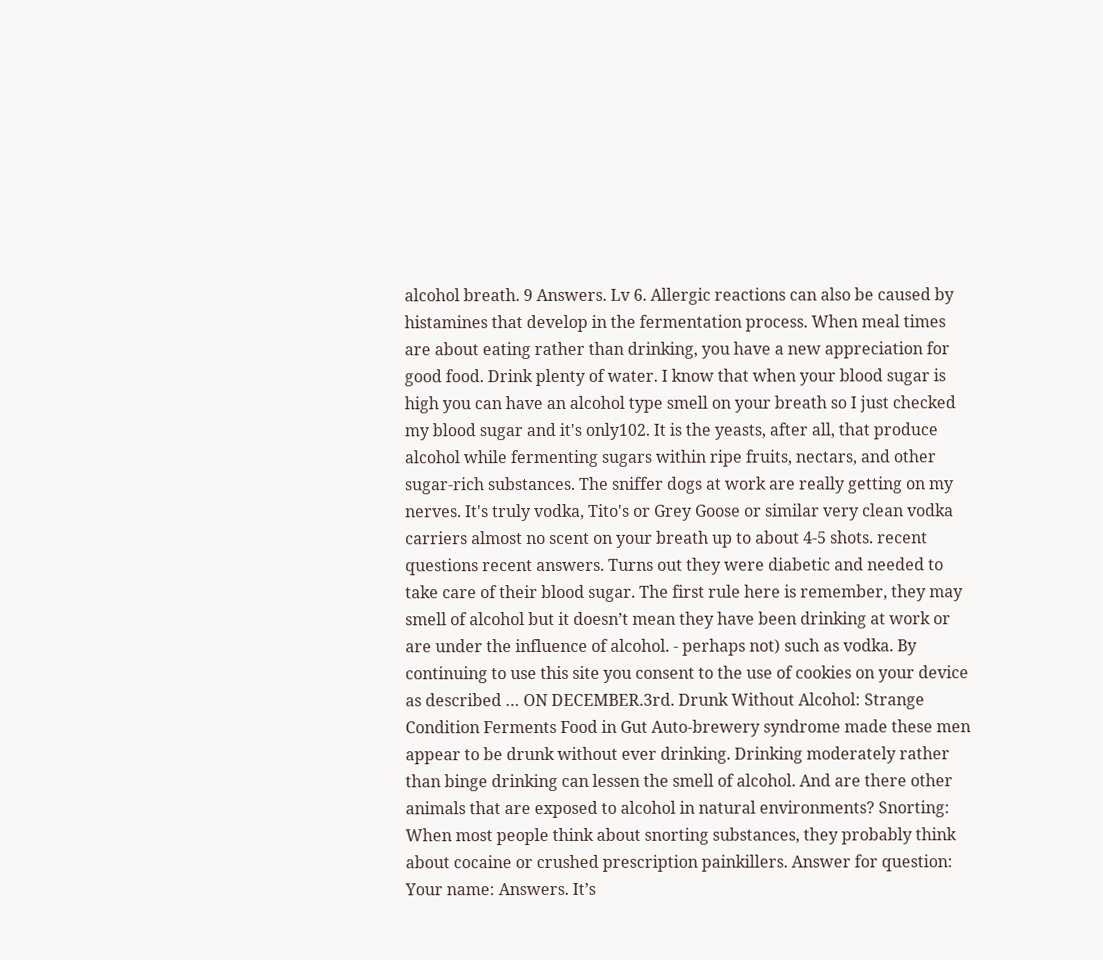alcohol breath. 9 Answers. Lv 6. Allergic reactions can also be caused by histamines that develop in the fermentation process. When meal times are about eating rather than drinking, you have a new appreciation for good food. Drink plenty of water. I know that when your blood sugar is high you can have an alcohol type smell on your breath so I just checked my blood sugar and it's only102. It is the yeasts, after all, that produce alcohol while fermenting sugars within ripe fruits, nectars, and other sugar-rich substances. The sniffer dogs at work are really getting on my nerves. It's truly vodka, Tito's or Grey Goose or similar very clean vodka carriers almost no scent on your breath up to about 4-5 shots. recent questions recent answers. Turns out they were diabetic and needed to take care of their blood sugar. The first rule here is remember, they may smell of alcohol but it doesn’t mean they have been drinking at work or are under the influence of alcohol. - perhaps not) such as vodka. By continuing to use this site you consent to the use of cookies on your device as described … ON DECEMBER.3rd. Drunk Without Alcohol: Strange Condition Ferments Food in Gut Auto-brewery syndrome made these men appear to be drunk without ever drinking. Drinking moderately rather than binge drinking can lessen the smell of alcohol. And are there other animals that are exposed to alcohol in natural environments? Snorting: When most people think about snorting substances, they probably think about cocaine or crushed prescription painkillers. Answer for question: Your name: Answers. It’s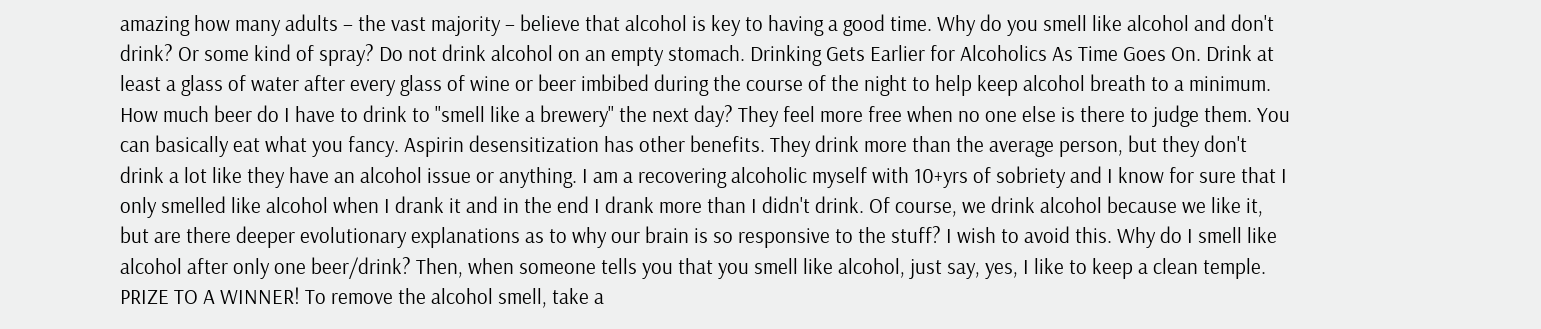amazing how many adults – the vast majority – believe that alcohol is key to having a good time. Why do you smell like alcohol and don't drink? Or some kind of spray? Do not drink alcohol on an empty stomach. Drinking Gets Earlier for Alcoholics As Time Goes On. Drink at least a glass of water after every glass of wine or beer imbibed during the course of the night to help keep alcohol breath to a minimum. How much beer do I have to drink to "smell like a brewery" the next day? They feel more free when no one else is there to judge them. You can basically eat what you fancy. Aspirin desensitization has other benefits. They drink more than the average person, but they don't drink a lot like they have an alcohol issue or anything. I am a recovering alcoholic myself with 10+yrs of sobriety and I know for sure that I only smelled like alcohol when I drank it and in the end I drank more than I didn't drink. Of course, we drink alcohol because we like it, but are there deeper evolutionary explanations as to why our brain is so responsive to the stuff? I wish to avoid this. Why do I smell like alcohol after only one beer/drink? Then, when someone tells you that you smell like alcohol, just say, yes, I like to keep a clean temple. PRIZE TO A WINNER! To remove the alcohol smell, take a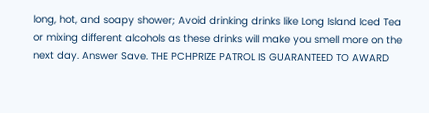long, hot, and soapy shower; Avoid drinking drinks like Long Island Iced Tea or mixing different alcohols as these drinks will make you smell more on the next day. Answer Save. THE PCHPRIZE PATROL IS GUARANTEED TO AWARD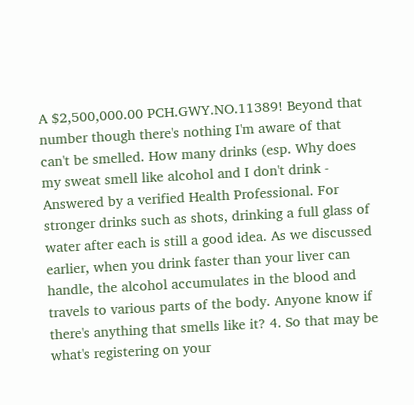A $2,500,000.00 PCH.GWY.NO.11389! Beyond that number though there's nothing I'm aware of that can't be smelled. How many drinks (esp. Why does my sweat smell like alcohol and I don't drink - Answered by a verified Health Professional. For stronger drinks such as shots, drinking a full glass of water after each is still a good idea. As we discussed earlier, when you drink faster than your liver can handle, the alcohol accumulates in the blood and travels to various parts of the body. Anyone know if there's anything that smells like it? 4. So that may be what's registering on your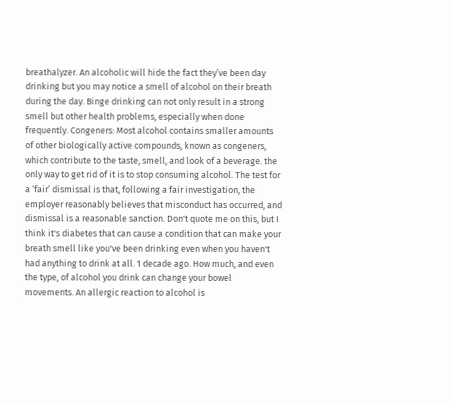breathalyzer. An alcoholic will hide the fact they’ve been day drinking but you may notice a smell of alcohol on their breath during the day. Binge drinking can not only result in a strong smell but other health problems, especially when done frequently. Congeners: Most alcohol contains smaller amounts of other biologically active compounds, known as congeners, which contribute to the taste, smell, and look of a beverage. the only way to get rid of it is to stop consuming alcohol. The test for a ‘fair’ dismissal is that, following a fair investigation, the employer reasonably believes that misconduct has occurred, and dismissal is a reasonable sanction. Don't quote me on this, but I think it's diabetes that can cause a condition that can make your breath smell like you've been drinking even when you haven't had anything to drink at all. 1 decade ago. How much, and even the type, of alcohol you drink can change your bowel movements. An allergic reaction to alcohol is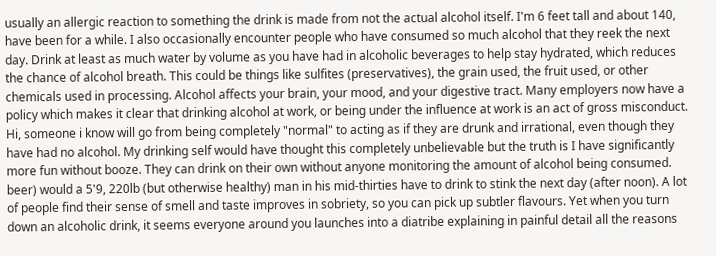usually an allergic reaction to something the drink is made from not the actual alcohol itself. I'm 6 feet tall and about 140, have been for a while. I also occasionally encounter people who have consumed so much alcohol that they reek the next day. Drink at least as much water by volume as you have had in alcoholic beverages to help stay hydrated, which reduces the chance of alcohol breath. This could be things like sulfites (preservatives), the grain used, the fruit used, or other chemicals used in processing. Alcohol affects your brain, your mood, and your digestive tract. Many employers now have a policy which makes it clear that drinking alcohol at work, or being under the influence at work is an act of gross misconduct. Hi, someone i know will go from being completely "normal" to acting as if they are drunk and irrational, even though they have had no alcohol. My drinking self would have thought this completely unbelievable but the truth is I have significantly more fun without booze. They can drink on their own without anyone monitoring the amount of alcohol being consumed. beer) would a 5'9, 220lb (but otherwise healthy) man in his mid-thirties have to drink to stink the next day (after noon). A lot of people find their sense of smell and taste improves in sobriety, so you can pick up subtler flavours. Yet when you turn down an alcoholic drink, it seems everyone around you launches into a diatribe explaining in painful detail all the reasons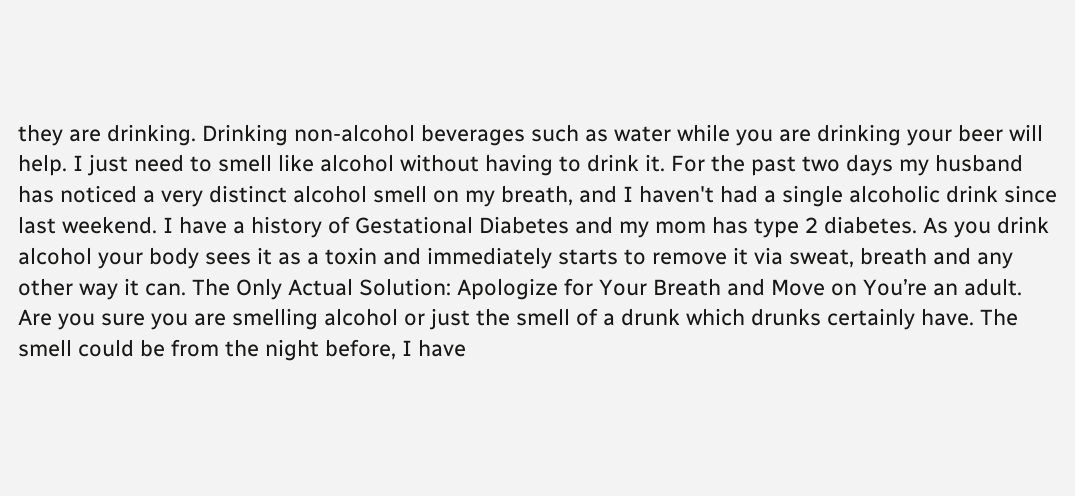they are drinking. Drinking non-alcohol beverages such as water while you are drinking your beer will help. I just need to smell like alcohol without having to drink it. For the past two days my husband has noticed a very distinct alcohol smell on my breath, and I haven't had a single alcoholic drink since last weekend. I have a history of Gestational Diabetes and my mom has type 2 diabetes. As you drink alcohol your body sees it as a toxin and immediately starts to remove it via sweat, breath and any other way it can. The Only Actual Solution: Apologize for Your Breath and Move on You’re an adult. Are you sure you are smelling alcohol or just the smell of a drunk which drunks certainly have. The smell could be from the night before, I have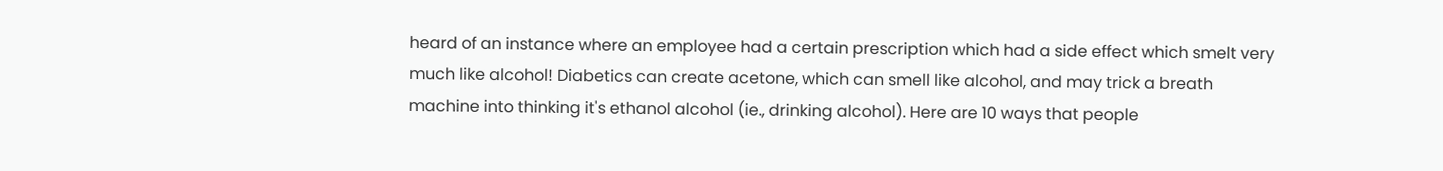heard of an instance where an employee had a certain prescription which had a side effect which smelt very much like alcohol! Diabetics can create acetone, which can smell like alcohol, and may trick a breath machine into thinking it's ethanol alcohol (ie., drinking alcohol). Here are 10 ways that people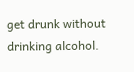get drunk without drinking alcohol.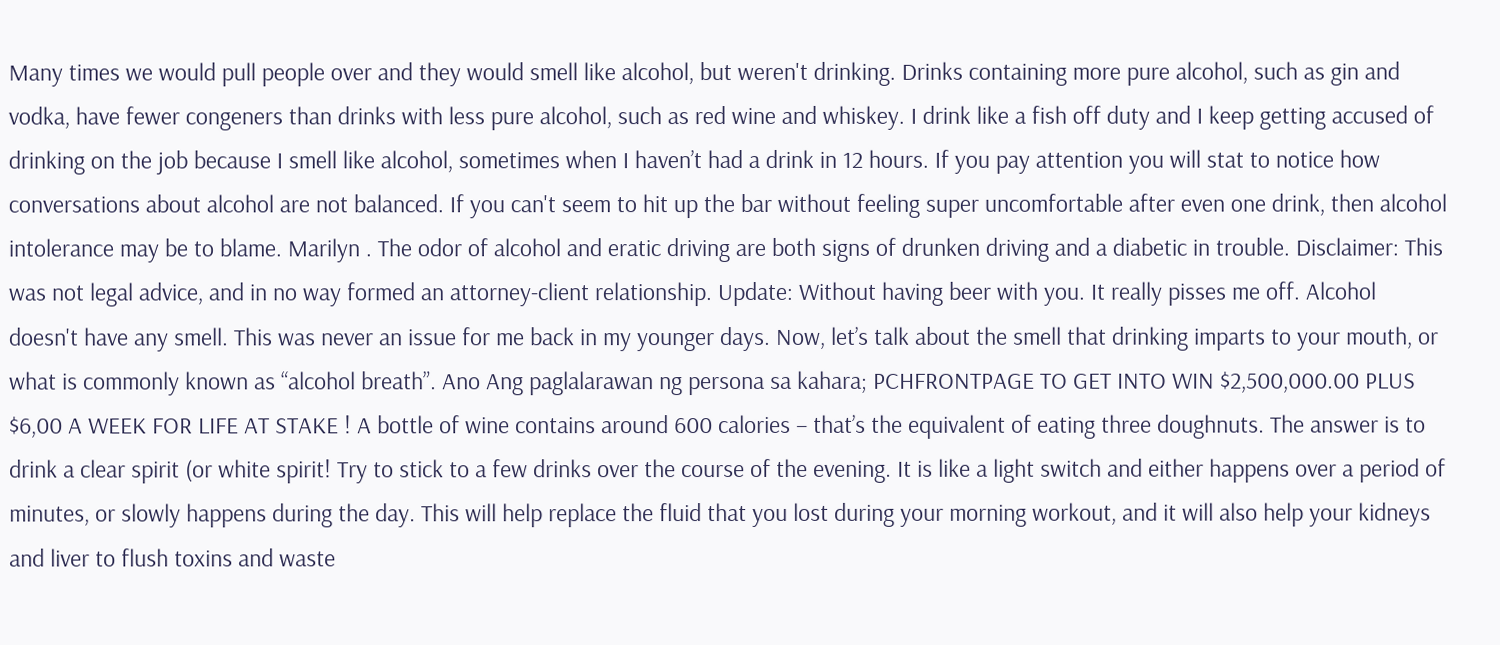Many times we would pull people over and they would smell like alcohol, but weren't drinking. Drinks containing more pure alcohol, such as gin and vodka, have fewer congeners than drinks with less pure alcohol, such as red wine and whiskey. I drink like a fish off duty and I keep getting accused of drinking on the job because I smell like alcohol, sometimes when I haven’t had a drink in 12 hours. If you pay attention you will stat to notice how conversations about alcohol are not balanced. If you can't seem to hit up the bar without feeling super uncomfortable after even one drink, then alcohol intolerance may be to blame. Marilyn . The odor of alcohol and eratic driving are both signs of drunken driving and a diabetic in trouble. Disclaimer: This was not legal advice, and in no way formed an attorney-client relationship. Update: Without having beer with you. It really pisses me off. Alcohol doesn't have any smell. This was never an issue for me back in my younger days. Now, let’s talk about the smell that drinking imparts to your mouth, or what is commonly known as “alcohol breath”. Ano Ang paglalarawan ng persona sa kahara; PCHFRONTPAGE TO GET INTO WIN $2,500,000.00 PLUS $6,00 A WEEK FOR LIFE AT STAKE ! A bottle of wine contains around 600 calories – that’s the equivalent of eating three doughnuts. The answer is to drink a clear spirit (or white spirit! Try to stick to a few drinks over the course of the evening. It is like a light switch and either happens over a period of minutes, or slowly happens during the day. This will help replace the fluid that you lost during your morning workout, and it will also help your kidneys and liver to flush toxins and waste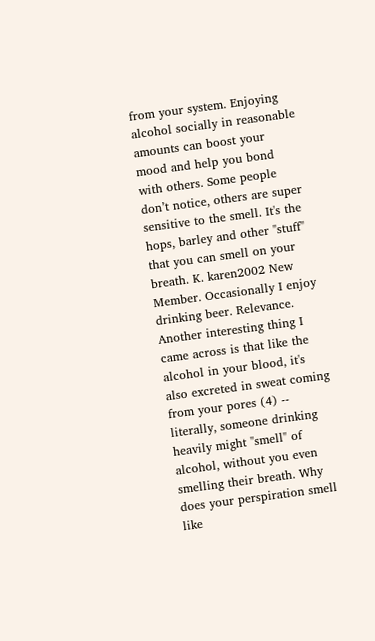from your system. Enjoying alcohol socially in reasonable amounts can boost your mood and help you bond with others. Some people don’t notice, others are super sensitive to the smell. It's the hops, barley and other "stuff" that you can smell on your breath. K. karen2002 New Member. Occasionally I enjoy drinking beer. Relevance. Another interesting thing I came across is that like the alcohol in your blood, it's also excreted in sweat coming from your pores (4) -- literally, someone drinking heavily might "smell" of alcohol, without you even smelling their breath. Why does your perspiration smell like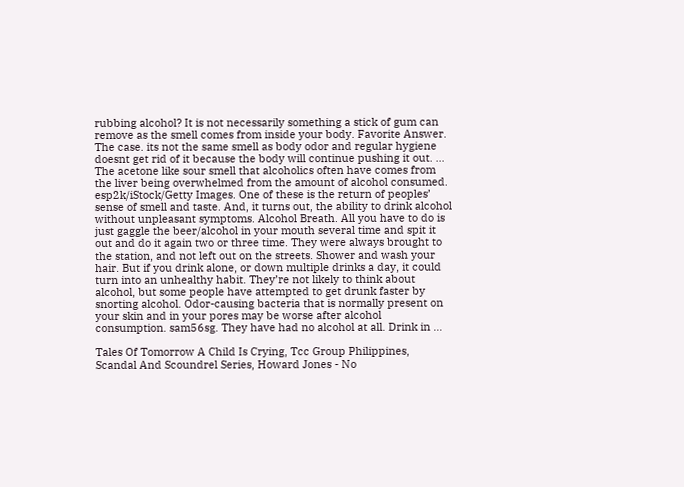rubbing alcohol? It is not necessarily something a stick of gum can remove as the smell comes from inside your body. Favorite Answer. The case. its not the same smell as body odor and regular hygiene doesnt get rid of it because the body will continue pushing it out. … The acetone like sour smell that alcoholics often have comes from the liver being overwhelmed from the amount of alcohol consumed. esp2k/iStock/Getty Images. One of these is the return of peoples’ sense of smell and taste. And, it turns out, the ability to drink alcohol without unpleasant symptoms. Alcohol Breath. All you have to do is just gaggle the beer/alcohol in your mouth several time and spit it out and do it again two or three time. They were always brought to the station, and not left out on the streets. Shower and wash your hair. But if you drink alone, or down multiple drinks a day, it could turn into an unhealthy habit. They’re not likely to think about alcohol, but some people have attempted to get drunk faster by snorting alcohol. Odor-causing bacteria that is normally present on your skin and in your pores may be worse after alcohol consumption. sam56sg. They have had no alcohol at all. Drink in …

Tales Of Tomorrow A Child Is Crying, Tcc Group Philippines, Scandal And Scoundrel Series, Howard Jones - No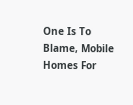One Is To Blame, Mobile Homes For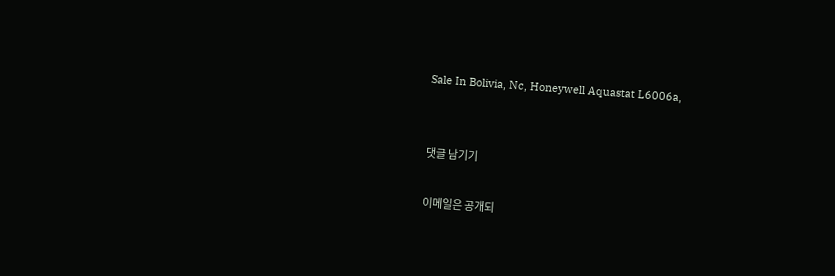Sale In Bolivia, Nc, Honeywell Aquastat L6006a,


댓글 남기기

이메일은 공개되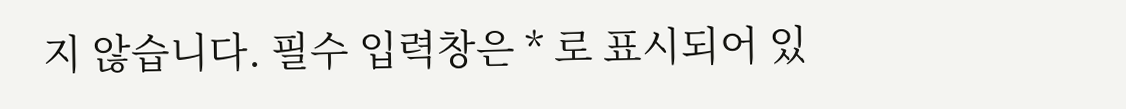지 않습니다. 필수 입력창은 * 로 표시되어 있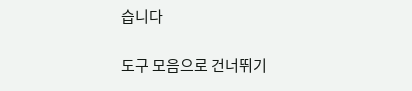습니다

도구 모음으로 건너뛰기